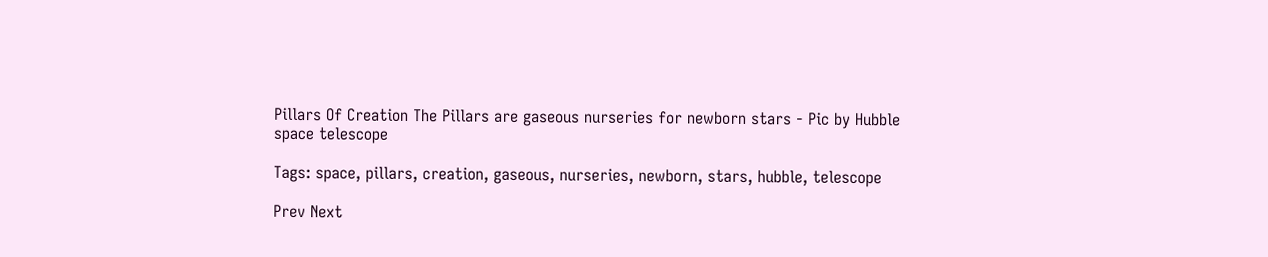Pillars Of Creation The Pillars are gaseous nurseries for newborn stars - Pic by Hubble space telescope

Tags: space, pillars, creation, gaseous, nurseries, newborn, stars, hubble, telescope

Prev Next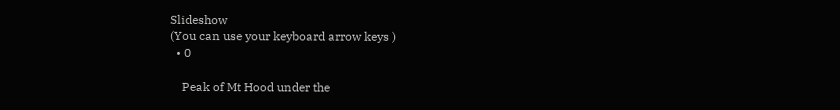Slideshow
(You can use your keyboard arrow keys )
  • 0

    Peak of Mt Hood under the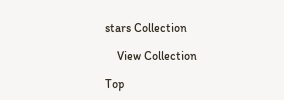stars Collection

    View Collection

Top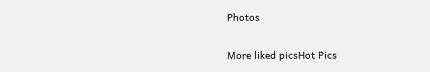Photos

More liked picsHot Pics